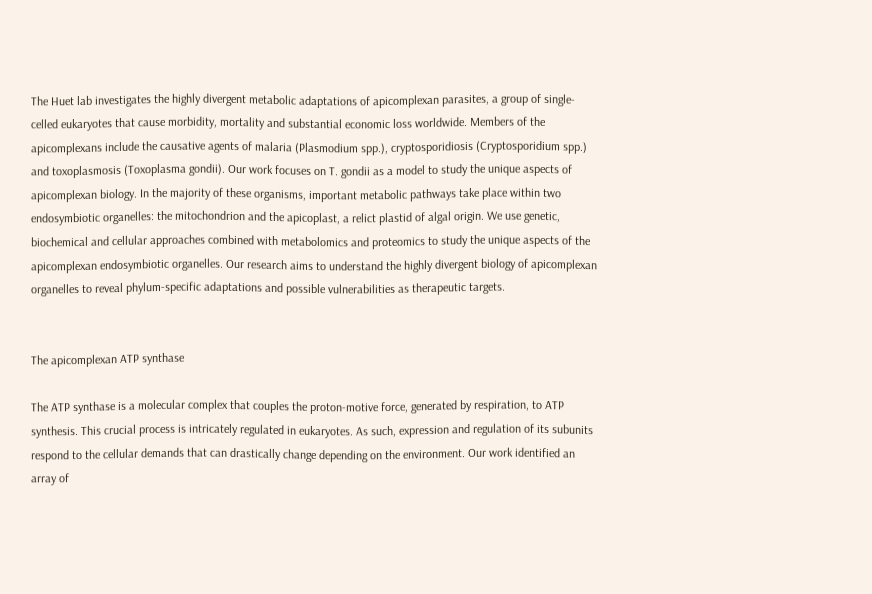The Huet lab investigates the highly divergent metabolic adaptations of apicomplexan parasites, a group of single-celled eukaryotes that cause morbidity, mortality and substantial economic loss worldwide. Members of the apicomplexans include the causative agents of malaria (Plasmodium spp.), cryptosporidiosis (Cryptosporidium spp.) and toxoplasmosis (Toxoplasma gondii). Our work focuses on T. gondii as a model to study the unique aspects of apicomplexan biology. In the majority of these organisms, important metabolic pathways take place within two endosymbiotic organelles: the mitochondrion and the apicoplast, a relict plastid of algal origin. We use genetic, biochemical and cellular approaches combined with metabolomics and proteomics to study the unique aspects of the apicomplexan endosymbiotic organelles. Our research aims to understand the highly divergent biology of apicomplexan organelles to reveal phylum-specific adaptations and possible vulnerabilities as therapeutic targets.


The apicomplexan ATP synthase

The ATP synthase is a molecular complex that couples the proton-motive force, generated by respiration, to ATP synthesis. This crucial process is intricately regulated in eukaryotes. As such, expression and regulation of its subunits respond to the cellular demands that can drastically change depending on the environment. Our work identified an array of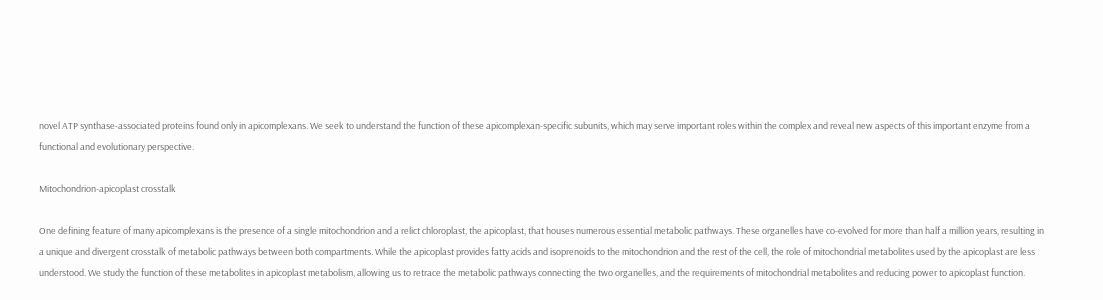novel ATP synthase-associated proteins found only in apicomplexans. We seek to understand the function of these apicomplexan-specific subunits, which may serve important roles within the complex and reveal new aspects of this important enzyme from a functional and evolutionary perspective.

Mitochondrion-apicoplast crosstalk

One defining feature of many apicomplexans is the presence of a single mitochondrion and a relict chloroplast, the apicoplast, that houses numerous essential metabolic pathways. These organelles have co-evolved for more than half a million years, resulting in a unique and divergent crosstalk of metabolic pathways between both compartments. While the apicoplast provides fatty acids and isoprenoids to the mitochondrion and the rest of the cell, the role of mitochondrial metabolites used by the apicoplast are less understood. We study the function of these metabolites in apicoplast metabolism, allowing us to retrace the metabolic pathways connecting the two organelles, and the requirements of mitochondrial metabolites and reducing power to apicoplast function.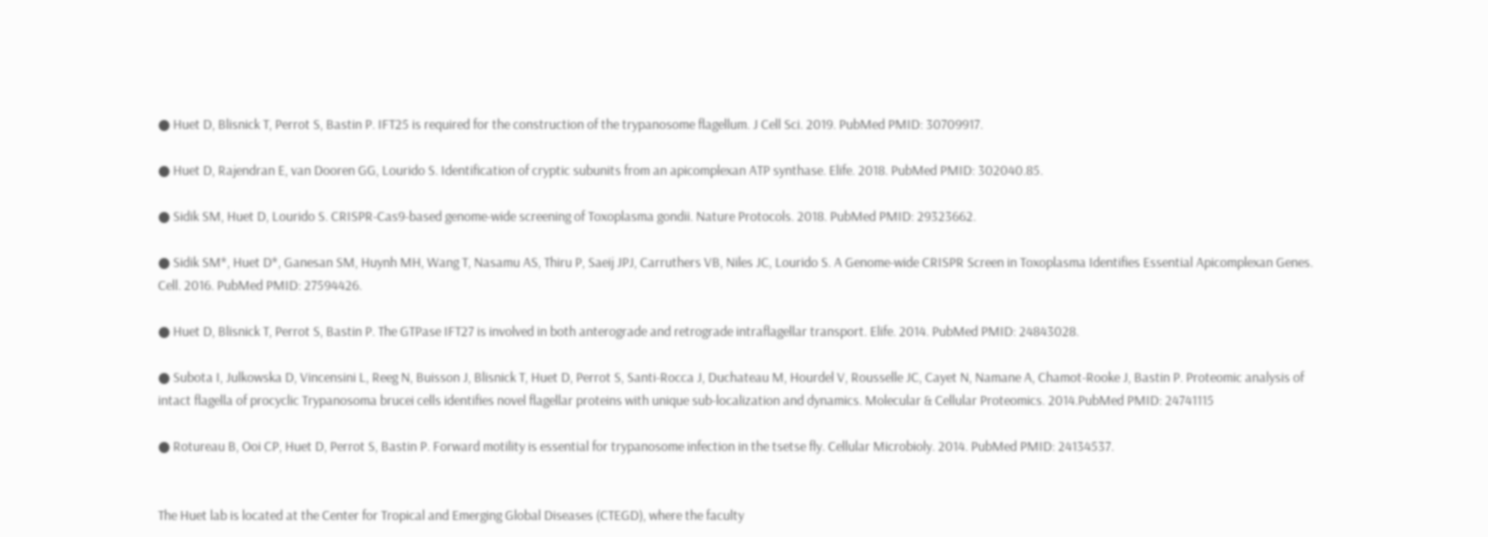● Huet D, Blisnick T, Perrot S, Bastin P. IFT25 is required for the construction of the trypanosome flagellum. J Cell Sci. 2019. PubMed PMID: 30709917.

● Huet D, Rajendran E, van Dooren GG, Lourido S. Identification of cryptic subunits from an apicomplexan ATP synthase. Elife. 2018. PubMed PMID: 302040.85.

● Sidik SM, Huet D, Lourido S. CRISPR-Cas9-based genome-wide screening of Toxoplasma gondii. Nature Protocols. 2018. PubMed PMID: 29323662.

● Sidik SM*, Huet D*, Ganesan SM, Huynh MH, Wang T, Nasamu AS, Thiru P, Saeij JPJ, Carruthers VB, Niles JC, Lourido S. A Genome-wide CRISPR Screen in Toxoplasma Identifies Essential Apicomplexan Genes. Cell. 2016. PubMed PMID: 27594426.

● Huet D, Blisnick T, Perrot S, Bastin P. The GTPase IFT27 is involved in both anterograde and retrograde intraflagellar transport. Elife. 2014. PubMed PMID: 24843028.

● Subota I, Julkowska D, Vincensini L, Reeg N, Buisson J, Blisnick T, Huet D, Perrot S, Santi-Rocca J, Duchateau M, Hourdel V, Rousselle JC, Cayet N, Namane A, Chamot-Rooke J, Bastin P. Proteomic analysis of intact flagella of procyclic Trypanosoma brucei cells identifies novel flagellar proteins with unique sub-localization and dynamics. Molecular & Cellular Proteomics. 2014.PubMed PMID: 24741115

● Rotureau B, Ooi CP, Huet D, Perrot S, Bastin P. Forward motility is essential for trypanosome infection in the tsetse fly. Cellular Microbioly. 2014. PubMed PMID: 24134537.


The Huet lab is located at the Center for Tropical and Emerging Global Diseases (CTEGD), where the faculty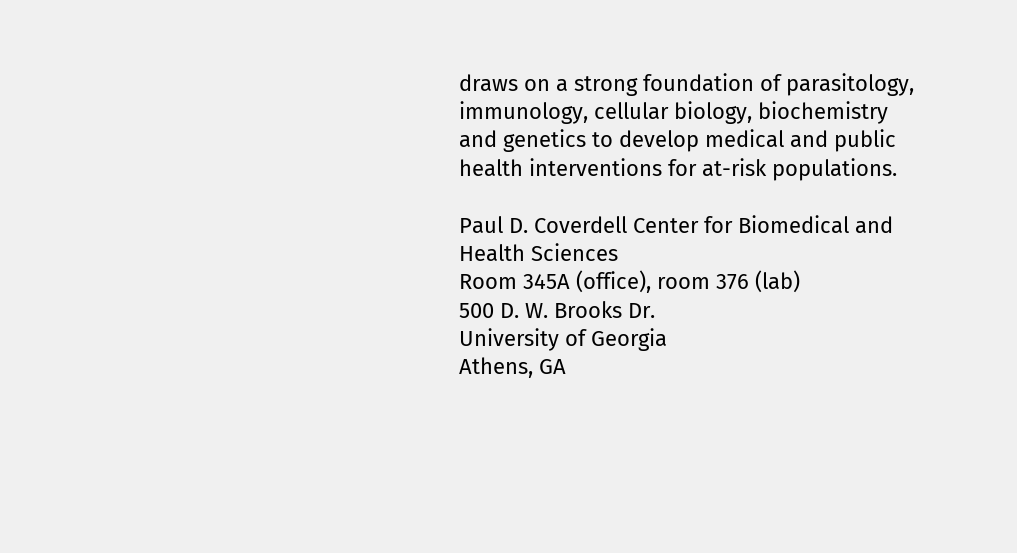draws on a strong foundation of parasitology, immunology, cellular biology, biochemistry and genetics to develop medical and public health interventions for at-risk populations.

Paul D. Coverdell Center for Biomedical and Health Sciences
Room 345A (office), room 376 (lab)
500 D. W. Brooks Dr.
University of Georgia
Athens, GA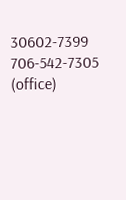30602-7399
706-542-7305 (office)